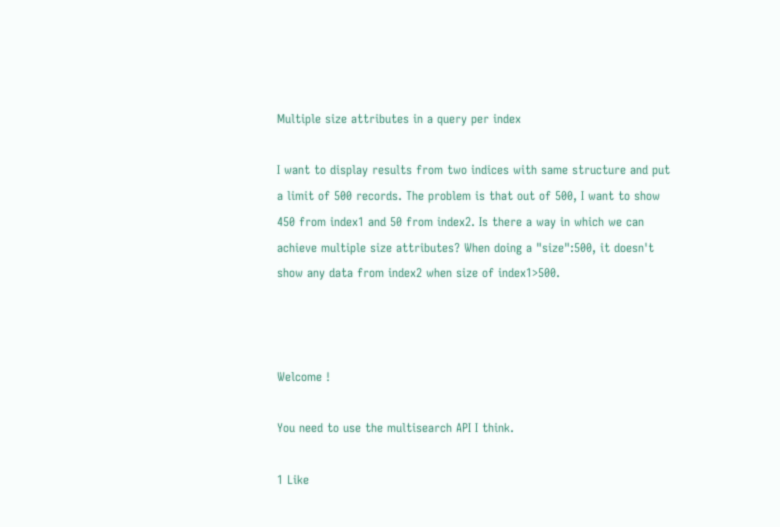Multiple size attributes in a query per index

I want to display results from two indices with same structure and put a limit of 500 records. The problem is that out of 500, I want to show 450 from index1 and 50 from index2. Is there a way in which we can achieve multiple size attributes? When doing a "size":500, it doesn't show any data from index2 when size of index1>500.



Welcome !

You need to use the multisearch API I think.

1 Like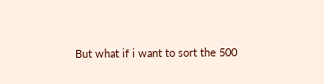But what if i want to sort the 500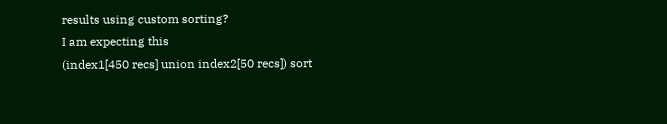results using custom sorting?
I am expecting this
(index1[450 recs] union index2[50 recs]) sort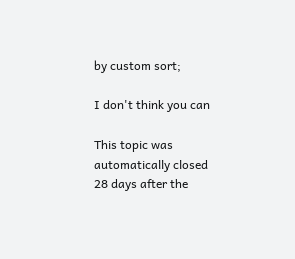by custom sort;

I don't think you can

This topic was automatically closed 28 days after the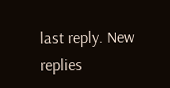last reply. New replies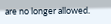are no longer allowed.